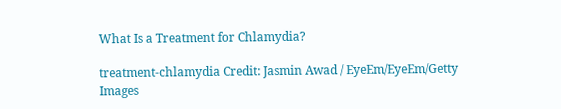What Is a Treatment for Chlamydia?

treatment-chlamydia Credit: Jasmin Awad / EyeEm/EyeEm/Getty Images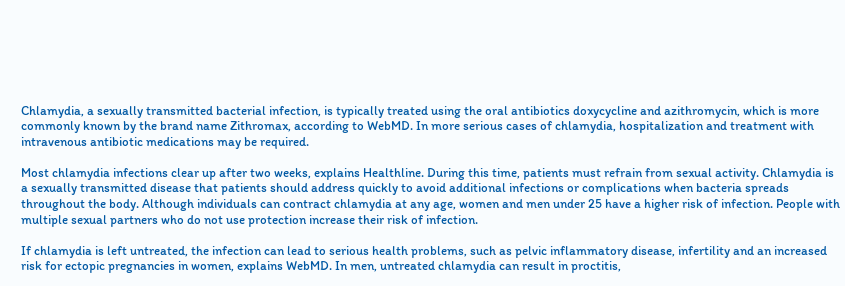Chlamydia, a sexually transmitted bacterial infection, is typically treated using the oral antibiotics doxycycline and azithromycin, which is more commonly known by the brand name Zithromax, according to WebMD. In more serious cases of chlamydia, hospitalization and treatment with intravenous antibiotic medications may be required.

Most chlamydia infections clear up after two weeks, explains Healthline. During this time, patients must refrain from sexual activity. Chlamydia is a sexually transmitted disease that patients should address quickly to avoid additional infections or complications when bacteria spreads throughout the body. Although individuals can contract chlamydia at any age, women and men under 25 have a higher risk of infection. People with multiple sexual partners who do not use protection increase their risk of infection.

If chlamydia is left untreated, the infection can lead to serious health problems, such as pelvic inflammatory disease, infertility and an increased risk for ectopic pregnancies in women, explains WebMD. In men, untreated chlamydia can result in proctitis,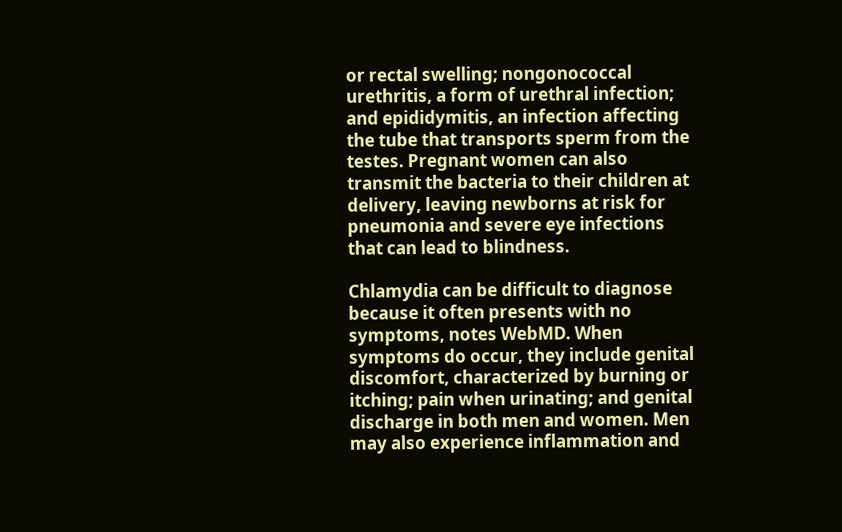or rectal swelling; nongonococcal urethritis, a form of urethral infection; and epididymitis, an infection affecting the tube that transports sperm from the testes. Pregnant women can also transmit the bacteria to their children at delivery, leaving newborns at risk for pneumonia and severe eye infections that can lead to blindness.

Chlamydia can be difficult to diagnose because it often presents with no symptoms, notes WebMD. When symptoms do occur, they include genital discomfort, characterized by burning or itching; pain when urinating; and genital discharge in both men and women. Men may also experience inflammation and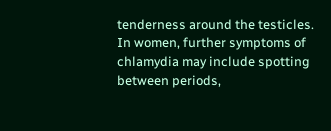tenderness around the testicles. In women, further symptoms of chlamydia may include spotting between periods,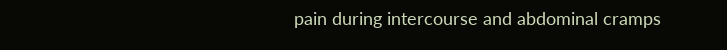pain during intercourse and abdominal cramps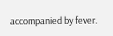accompanied by fever.